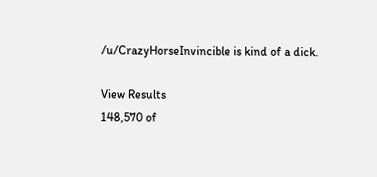/u/CrazyHorseInvincible is kind of a dick.

View Results
148,570 of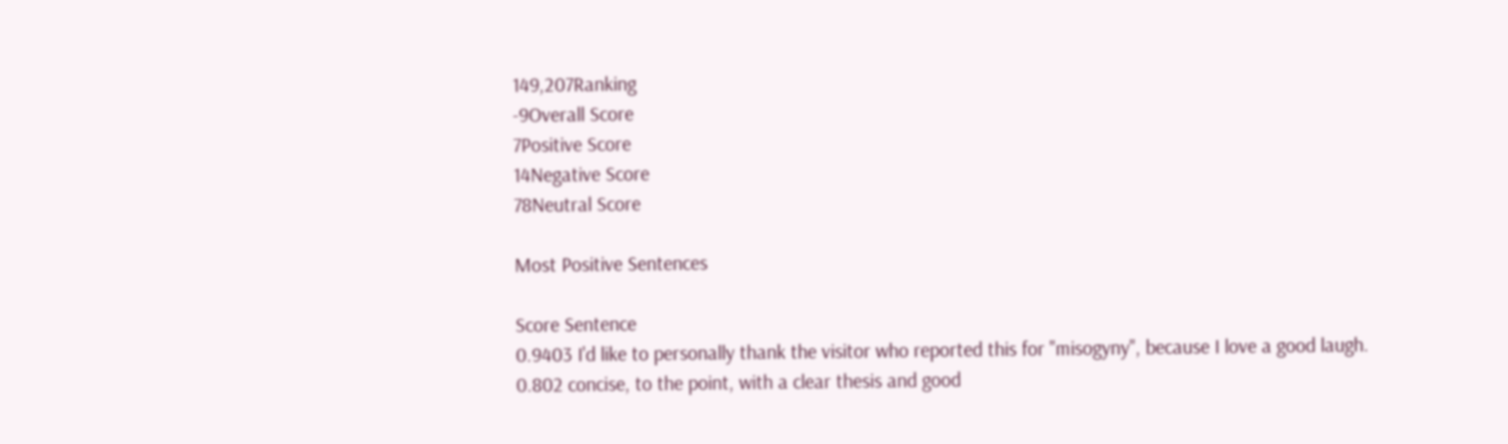149,207Ranking
-9Overall Score
7Positive Score
14Negative Score
78Neutral Score

Most Positive Sentences

Score Sentence
0.9403 I'd like to personally thank the visitor who reported this for "misogyny", because I love a good laugh.
0.802 concise, to the point, with a clear thesis and good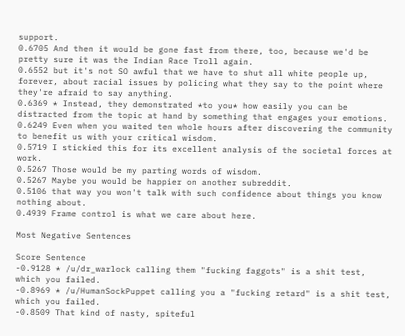support.
0.6705 And then it would be gone fast from there, too, because we'd be pretty sure it was the Indian Race Troll again.
0.6552 but it's not SO awful that we have to shut all white people up, forever, about racial issues by policing what they say to the point where they're afraid to say anything.
0.6369 * Instead, they demonstrated *to you* how easily you can be distracted from the topic at hand by something that engages your emotions.
0.6249 Even when you waited ten whole hours after discovering the community to benefit us with your critical wisdom.
0.5719 I stickied this for its excellent analysis of the societal forces at work.
0.5267 Those would be my parting words of wisdom.
0.5267 Maybe you would be happier on another subreddit.
0.5106 that way you won't talk with such confidence about things you know nothing about.
0.4939 Frame control is what we care about here.

Most Negative Sentences

Score Sentence
-0.9128 * /u/dr_warlock calling them "fucking faggots" is a shit test, which you failed.
-0.8969 * /u/HumanSockPuppet calling you a "fucking retard" is a shit test, which you failed.
-0.8509 That kind of nasty, spiteful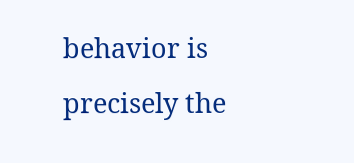behavior is precisely the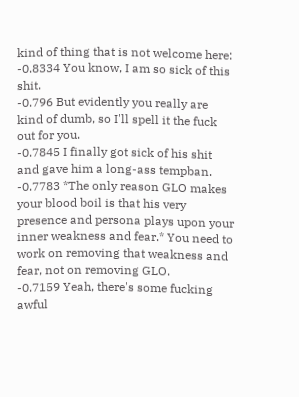kind of thing that is not welcome here:
-0.8334 You know, I am so sick of this shit.
-0.796 But evidently you really are kind of dumb, so I'll spell it the fuck out for you.
-0.7845 I finally got sick of his shit and gave him a long-ass tempban.
-0.7783 *The only reason GLO makes your blood boil is that his very presence and persona plays upon your inner weakness and fear.* You need to work on removing that weakness and fear, not on removing GLO.
-0.7159 Yeah, there's some fucking awful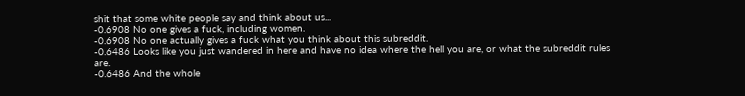shit that some white people say and think about us...
-0.6908 No one gives a fuck, including women.
-0.6908 No one actually gives a fuck what you think about this subreddit.
-0.6486 Looks like you just wandered in here and have no idea where the hell you are, or what the subreddit rules are.
-0.6486 And the whole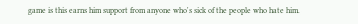game is this earns him support from anyone who's sick of the people who hate him.